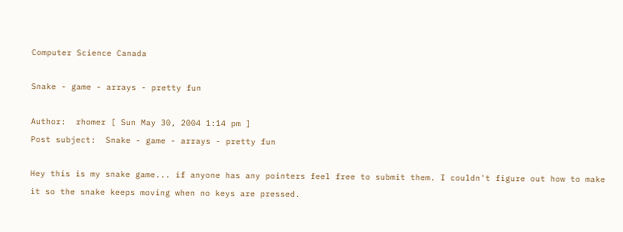Computer Science Canada

Snake - game - arrays - pretty fun

Author:  rhomer [ Sun May 30, 2004 1:14 pm ]
Post subject:  Snake - game - arrays - pretty fun

Hey this is my snake game... if anyone has any pointers feel free to submit them. I couldn't figure out how to make it so the snake keeps moving when no keys are pressed.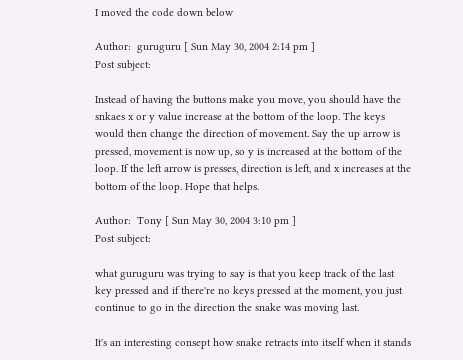I moved the code down below

Author:  guruguru [ Sun May 30, 2004 2:14 pm ]
Post subject:

Instead of having the buttons make you move, you should have the snkaes x or y value increase at the bottom of the loop. The keys would then change the direction of movement. Say the up arrow is pressed, movement is now up, so y is increased at the bottom of the loop. If the left arrow is presses, direction is left, and x increases at the bottom of the loop. Hope that helps.

Author:  Tony [ Sun May 30, 2004 3:10 pm ]
Post subject:

what guruguru was trying to say is that you keep track of the last key pressed and if there're no keys pressed at the moment, you just continue to go in the direction the snake was moving last.

It's an interesting consept how snake retracts into itself when it stands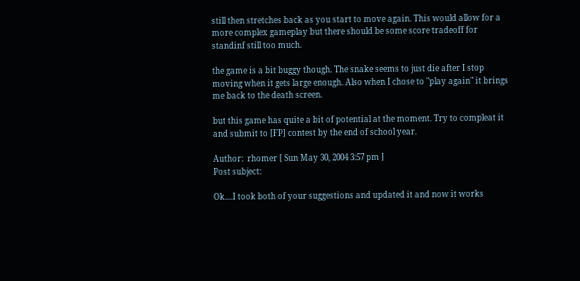still then stretches back as you start to move again. This would allow for a more complex gameplay but there should be some score tradeoff for standinf still too much.

the game is a bit buggy though. The snake seems to just die after I stop moving when it gets large enough. Also when I chose to "play again" it brings me back to the death screen.

but this game has quite a bit of potential at the moment. Try to compleat it and submit to [FP] contest by the end of school year.

Author:  rhomer [ Sun May 30, 2004 3:57 pm ]
Post subject:

Ok....I took both of your suggestions and updated it and now it works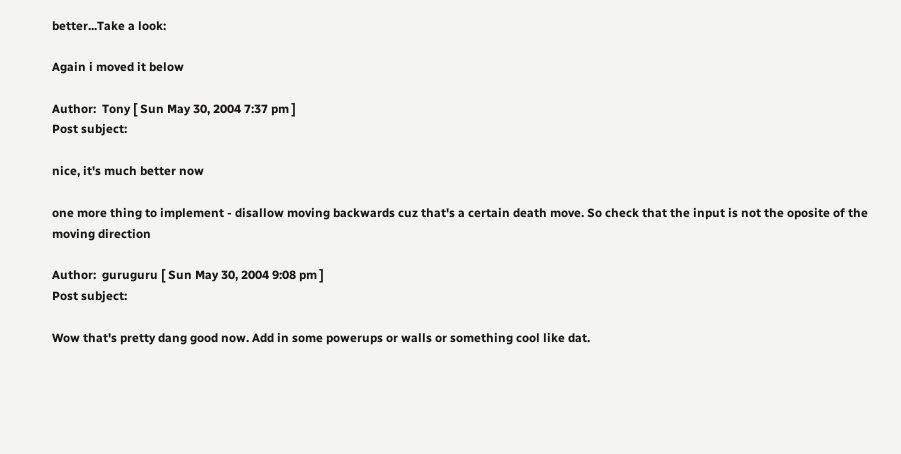better...Take a look:

Again i moved it below

Author:  Tony [ Sun May 30, 2004 7:37 pm ]
Post subject:

nice, it's much better now

one more thing to implement - disallow moving backwards cuz that's a certain death move. So check that the input is not the oposite of the moving direction

Author:  guruguru [ Sun May 30, 2004 9:08 pm ]
Post subject:

Wow that's pretty dang good now. Add in some powerups or walls or something cool like dat.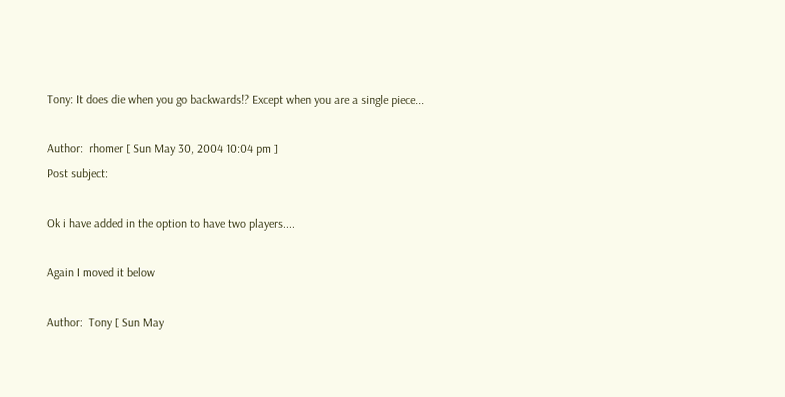Tony: It does die when you go backwards!? Except when you are a single piece...

Author:  rhomer [ Sun May 30, 2004 10:04 pm ]
Post subject:

Ok i have added in the option to have two players....

Again I moved it below

Author:  Tony [ Sun May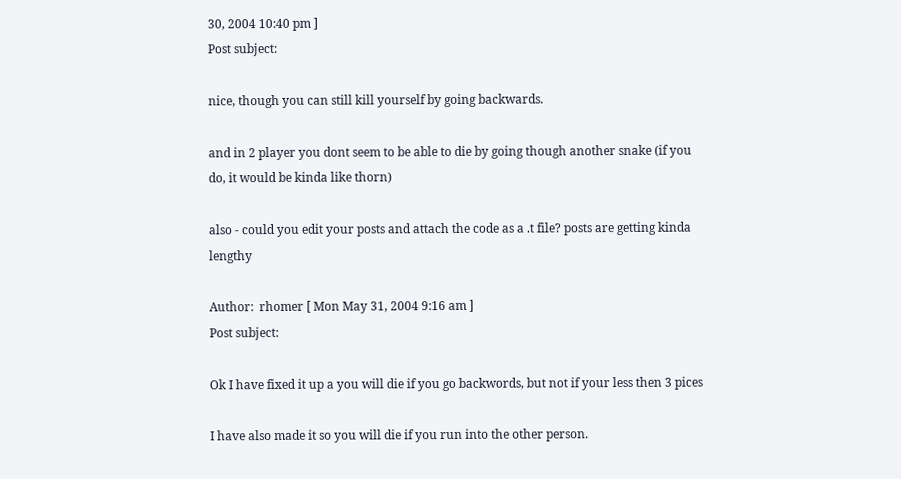30, 2004 10:40 pm ]
Post subject:

nice, though you can still kill yourself by going backwards.

and in 2 player you dont seem to be able to die by going though another snake (if you do, it would be kinda like thorn)

also - could you edit your posts and attach the code as a .t file? posts are getting kinda lengthy

Author:  rhomer [ Mon May 31, 2004 9:16 am ]
Post subject:

Ok I have fixed it up a you will die if you go backwords, but not if your less then 3 pices

I have also made it so you will die if you run into the other person.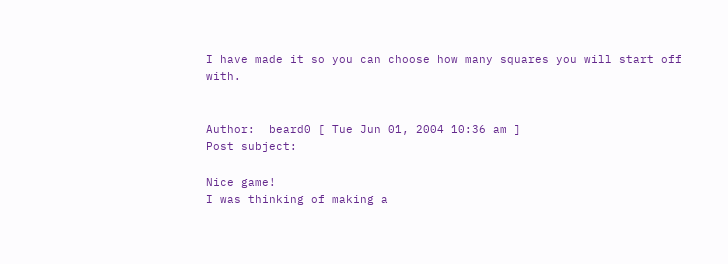I have made it so you can choose how many squares you will start off with.


Author:  beard0 [ Tue Jun 01, 2004 10:36 am ]
Post subject:

Nice game!
I was thinking of making a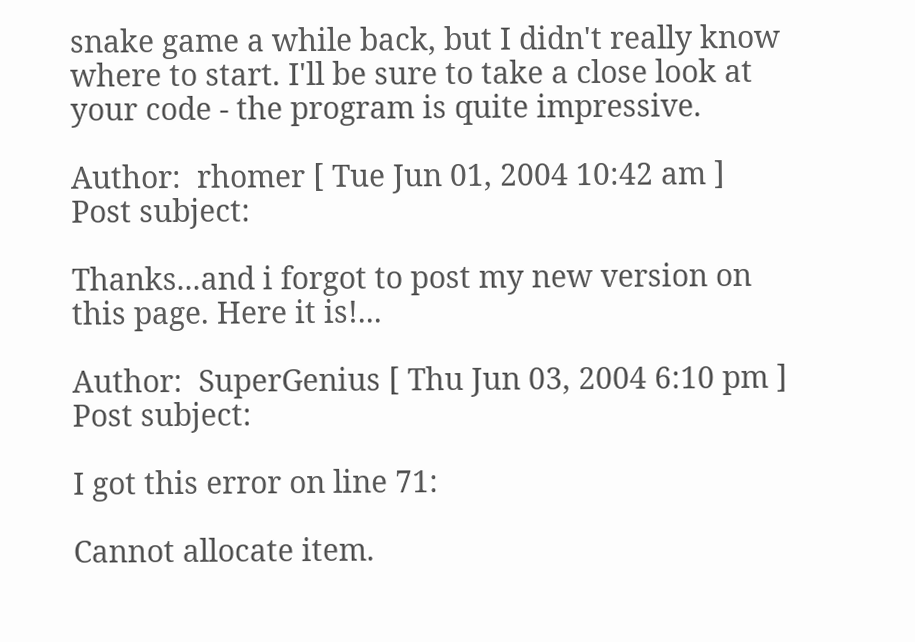snake game a while back, but I didn't really know where to start. I'll be sure to take a close look at your code - the program is quite impressive.

Author:  rhomer [ Tue Jun 01, 2004 10:42 am ]
Post subject:

Thanks...and i forgot to post my new version on this page. Here it is!...

Author:  SuperGenius [ Thu Jun 03, 2004 6:10 pm ]
Post subject:

I got this error on line 71:

Cannot allocate item.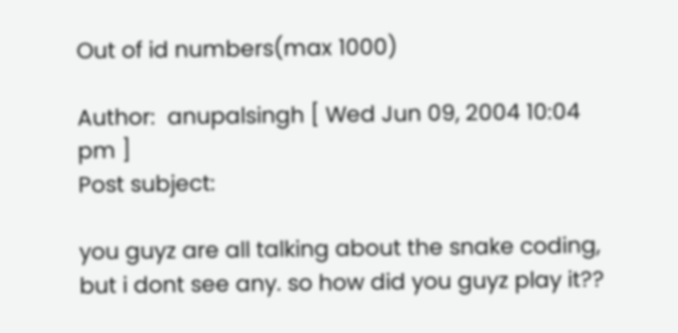Out of id numbers(max 1000)

Author:  anupalsingh [ Wed Jun 09, 2004 10:04 pm ]
Post subject:

you guyz are all talking about the snake coding, but i dont see any. so how did you guyz play it??